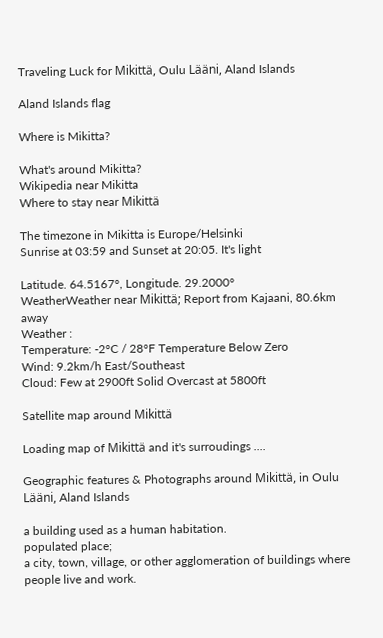Traveling Luck for Mikittä, Oulu Lääni, Aland Islands

Aland Islands flag

Where is Mikitta?

What's around Mikitta?
Wikipedia near Mikitta
Where to stay near Mikittä

The timezone in Mikitta is Europe/Helsinki
Sunrise at 03:59 and Sunset at 20:05. It's light

Latitude. 64.5167°, Longitude. 29.2000°
WeatherWeather near Mikittä; Report from Kajaani, 80.6km away
Weather :
Temperature: -2°C / 28°F Temperature Below Zero
Wind: 9.2km/h East/Southeast
Cloud: Few at 2900ft Solid Overcast at 5800ft

Satellite map around Mikittä

Loading map of Mikittä and it's surroudings ....

Geographic features & Photographs around Mikittä, in Oulu Lääni, Aland Islands

a building used as a human habitation.
populated place;
a city, town, village, or other agglomeration of buildings where people live and work.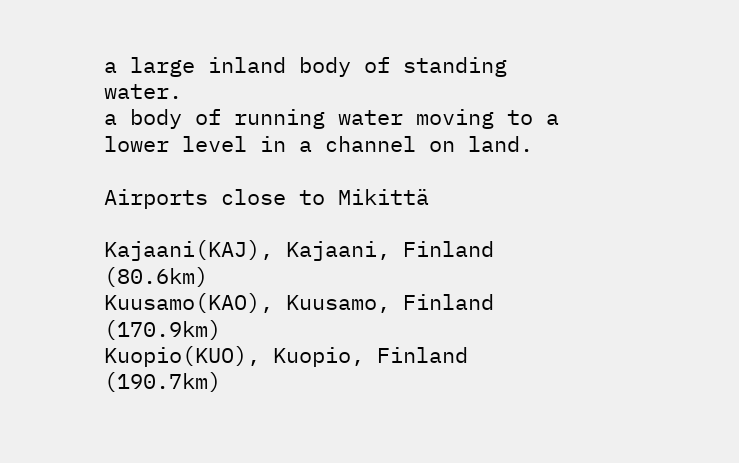a large inland body of standing water.
a body of running water moving to a lower level in a channel on land.

Airports close to Mikittä

Kajaani(KAJ), Kajaani, Finland (80.6km)
Kuusamo(KAO), Kuusamo, Finland (170.9km)
Kuopio(KUO), Kuopio, Finland (190.7km)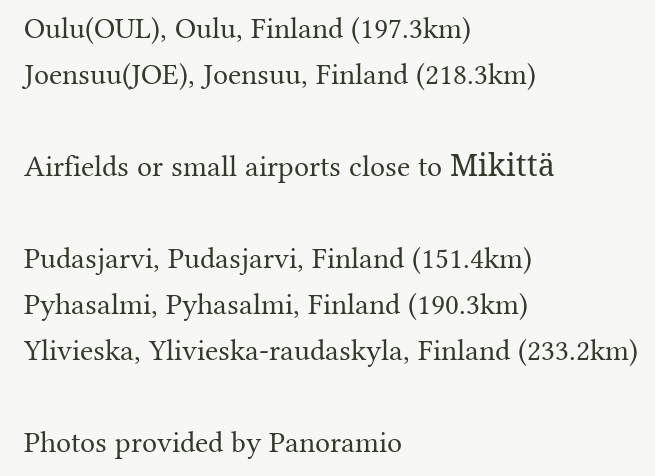Oulu(OUL), Oulu, Finland (197.3km)
Joensuu(JOE), Joensuu, Finland (218.3km)

Airfields or small airports close to Mikittä

Pudasjarvi, Pudasjarvi, Finland (151.4km)
Pyhasalmi, Pyhasalmi, Finland (190.3km)
Ylivieska, Ylivieska-raudaskyla, Finland (233.2km)

Photos provided by Panoramio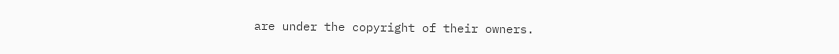are under the copyright of their owners.